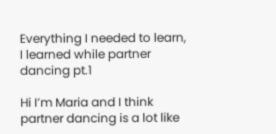Everything I needed to learn, I learned while partner dancing pt.1

Hi I’m Maria and I think partner dancing is a lot like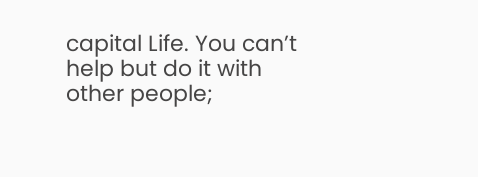capital Life. You can’t help but do it with other people;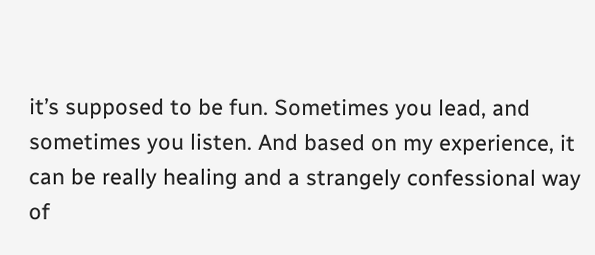it’s supposed to be fun. Sometimes you lead, and sometimes you listen. And based on my experience, it can be really healing and a strangely confessional way of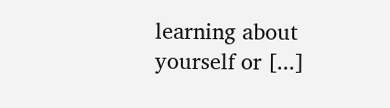learning about yourself or [...]